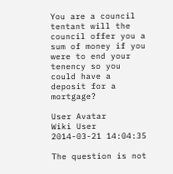You are a council tentant will the council offer you a sum of money if you were to end your tenency so you could have a deposit for a mortgage?

User Avatar
Wiki User
2014-03-21 14:04:35

The question is not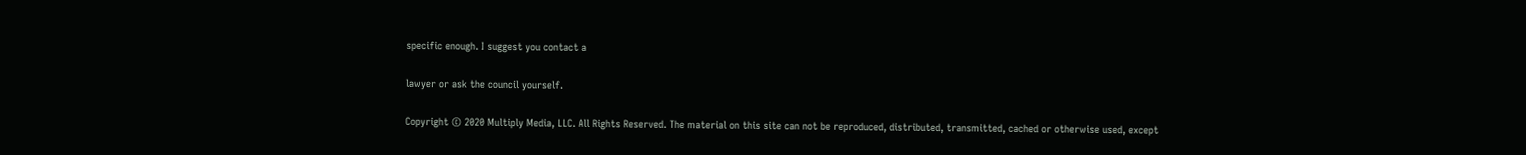specific enough. I suggest you contact a

lawyer or ask the council yourself.

Copyright © 2020 Multiply Media, LLC. All Rights Reserved. The material on this site can not be reproduced, distributed, transmitted, cached or otherwise used, except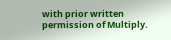with prior written permission of Multiply.